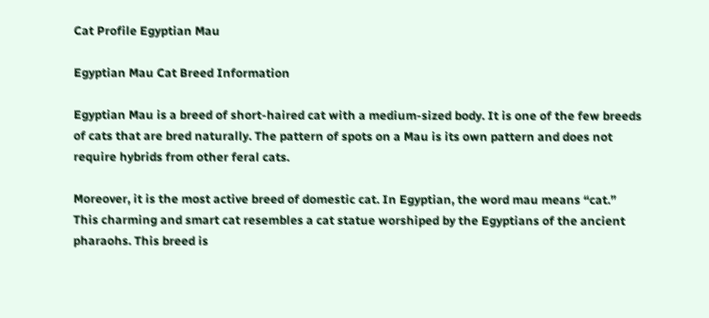Cat Profile Egyptian Mau

Egyptian Mau Cat Breed Information

Egyptian Mau is a breed of short-haired cat with a medium-sized body. It is one of the few breeds of cats that are bred naturally. The pattern of spots on a Mau is its own pattern and does not require hybrids from other feral cats.

Moreover, it is the most active breed of domestic cat. In Egyptian, the word mau means “cat.” This charming and smart cat resembles a cat statue worshiped by the Egyptians of the ancient pharaohs. This breed is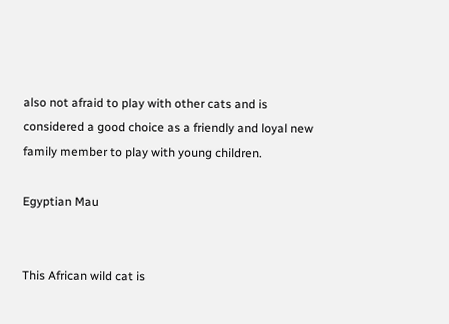also not afraid to play with other cats and is considered a good choice as a friendly and loyal new family member to play with young children.

Egyptian Mau


This African wild cat is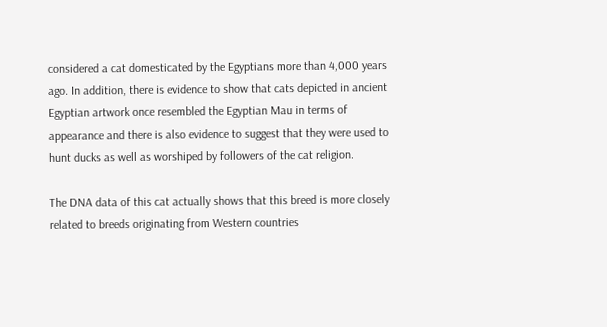considered a cat domesticated by the Egyptians more than 4,000 years ago. In addition, there is evidence to show that cats depicted in ancient Egyptian artwork once resembled the Egyptian Mau in terms of appearance and there is also evidence to suggest that they were used to hunt ducks as well as worshiped by followers of the cat religion.

The DNA data of this cat actually shows that this breed is more closely related to breeds originating from Western countries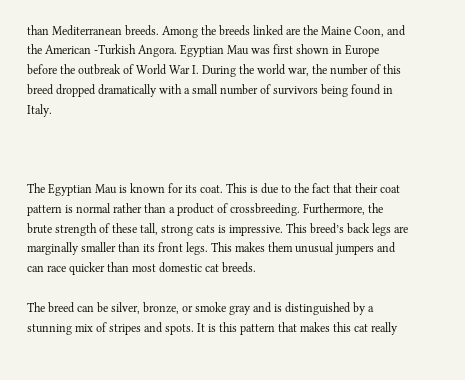than Mediterranean breeds. Among the breeds linked are the Maine Coon, and the American -Turkish Angora. Egyptian Mau was first shown in Europe before the outbreak of World War I. During the world war, the number of this breed dropped dramatically with a small number of survivors being found in Italy.



The Egyptian Mau is known for its coat. This is due to the fact that their coat pattern is normal rather than a product of crossbreeding. Furthermore, the brute strength of these tall, strong cats is impressive. This breed’s back legs are marginally smaller than its front legs. This makes them unusual jumpers and can race quicker than most domestic cat breeds.

The breed can be silver, bronze, or smoke gray and is distinguished by a stunning mix of stripes and spots. It is this pattern that makes this cat really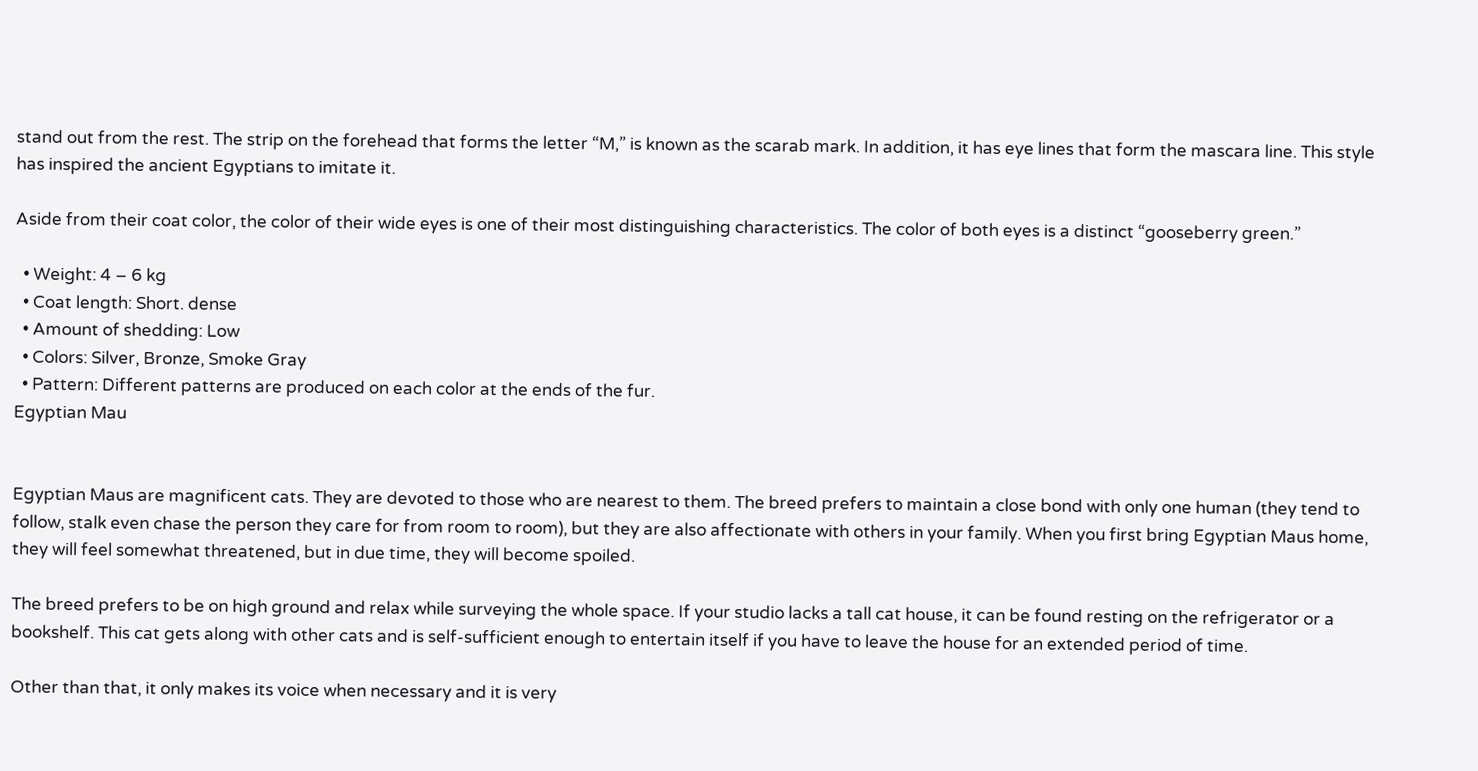stand out from the rest. The strip on the forehead that forms the letter “M,” is known as the scarab mark. In addition, it has eye lines that form the mascara line. This style has inspired the ancient Egyptians to imitate it.

Aside from their coat color, the color of their wide eyes is one of their most distinguishing characteristics. The color of both eyes is a distinct “gooseberry green.”

  • Weight: 4 – 6 kg
  • Coat length: Short. dense
  • Amount of shedding: Low
  • Colors: Silver, Bronze, Smoke Gray
  • Pattern: Different patterns are produced on each color at the ends of the fur.
Egyptian Mau


Egyptian Maus are magnificent cats. They are devoted to those who are nearest to them. The breed prefers to maintain a close bond with only one human (they tend to follow, stalk even chase the person they care for from room to room), but they are also affectionate with others in your family. When you first bring Egyptian Maus home, they will feel somewhat threatened, but in due time, they will become spoiled.

The breed prefers to be on high ground and relax while surveying the whole space. If your studio lacks a tall cat house, it can be found resting on the refrigerator or a bookshelf. This cat gets along with other cats and is self-sufficient enough to entertain itself if you have to leave the house for an extended period of time.

Other than that, it only makes its voice when necessary and it is very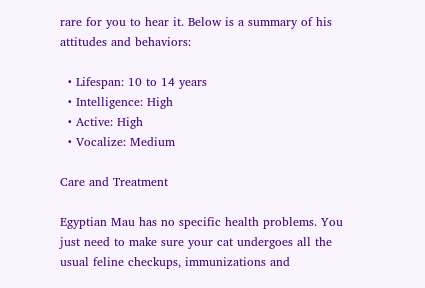rare for you to hear it. Below is a summary of his attitudes and behaviors:

  • Lifespan: 10 to 14 years
  • Intelligence: High
  • Active: High
  • Vocalize: Medium

Care and Treatment

Egyptian Mau has no specific health problems. You just need to make sure your cat undergoes all the usual feline checkups, immunizations and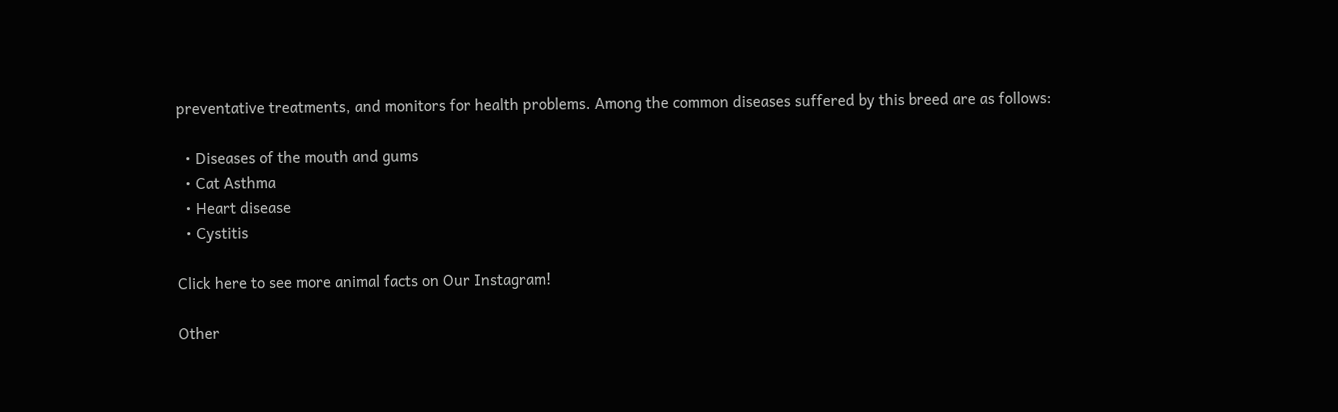preventative treatments, and monitors for health problems. Among the common diseases suffered by this breed are as follows:

  • Diseases of the mouth and gums
  • Cat Asthma
  • Heart disease
  • Cystitis

Click here to see more animal facts on Our Instagram!

Other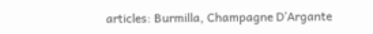articles: Burmilla, Champagne D’Argante